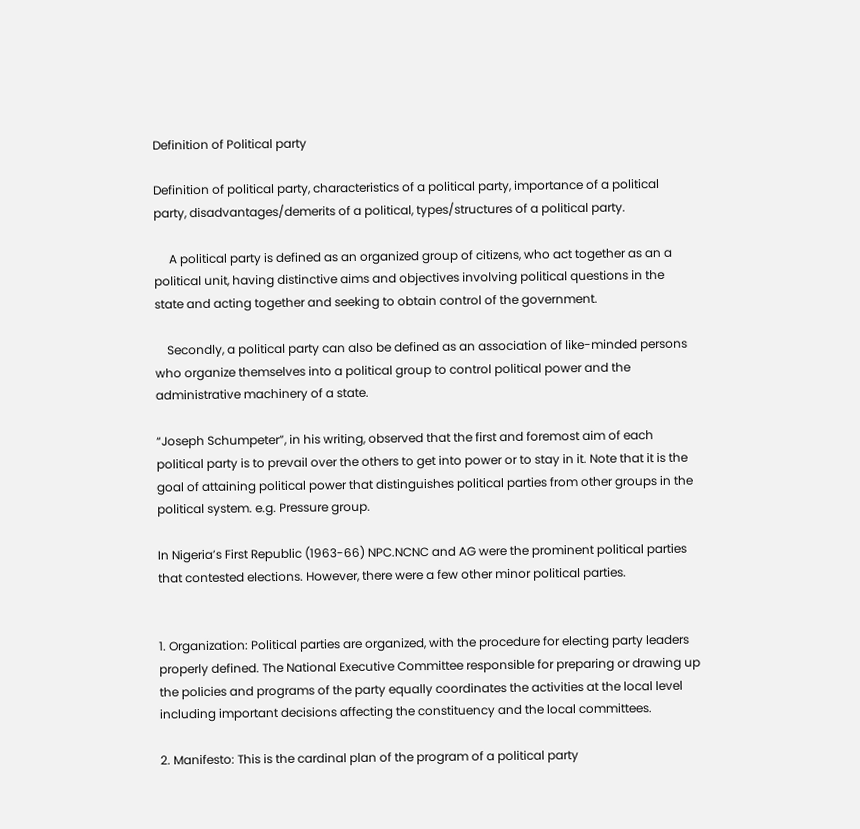Definition of Political party

Definition of political party, characteristics of a political party, importance of a political party, disadvantages/demerits of a political, types/structures of a political party.

     A political party is defined as an organized group of citizens, who act together as an a political unit, having distinctive aims and objectives involving political questions in the state and acting together and seeking to obtain control of the government.

    Secondly, a political party can also be defined as an association of like-minded persons who organize themselves into a political group to control political power and the administrative machinery of a state.

“Joseph Schumpeter”, in his writing, observed that the first and foremost aim of each political party is to prevail over the others to get into power or to stay in it. Note that it is the goal of attaining political power that distinguishes political parties from other groups in the political system. e.g. Pressure group.

In Nigeria’s First Republic (1963-66) NPC.NCNC and AG were the prominent political parties that contested elections. However, there were a few other minor political parties.


1. Organization: Political parties are organized, with the procedure for electing party leaders properly defined. The National Executive Committee responsible for preparing or drawing up the policies and programs of the party equally coordinates the activities at the local level including important decisions affecting the constituency and the local committees.

2. Manifesto: This is the cardinal plan of the program of a political party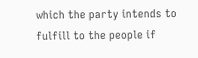which the party intends to fulfill to the people if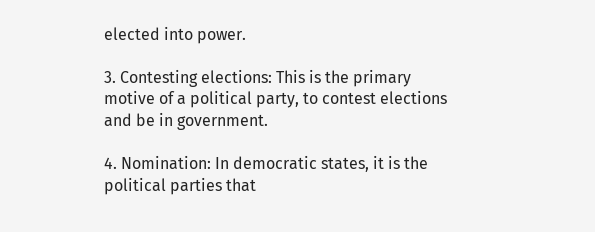elected into power.

3. Contesting elections: This is the primary motive of a political party, to contest elections and be in government.

4. Nomination: In democratic states, it is the
political parties that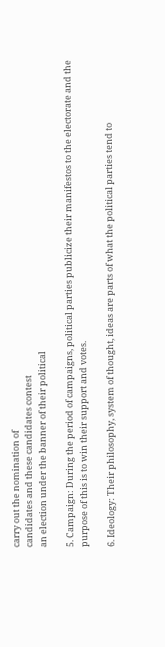carry out the nomination of
candidates and these candidates contest
an election under the banner of their political

5. Campaign: During the period of campaigns, political parties publicize their manifestos to the electorate and the purpose of this is to win their support and votes.

6. Ideology: Their philosophy, system of thought, ideas are parts of what the political parties tend to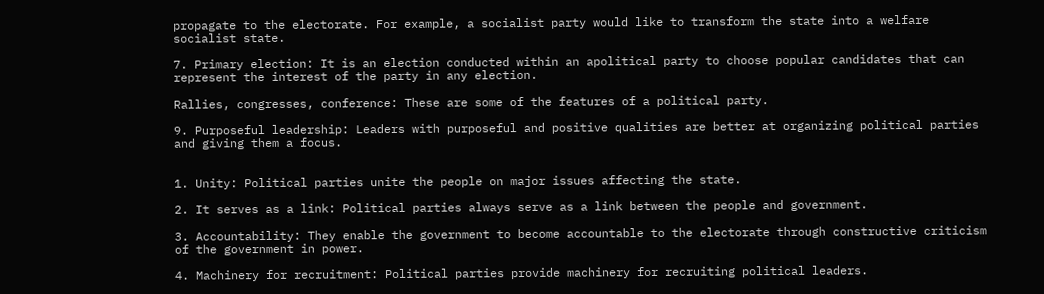propagate to the electorate. For example, a socialist party would like to transform the state into a welfare socialist state.

7. Primary election: It is an election conducted within an apolitical party to choose popular candidates that can represent the interest of the party in any election.

Rallies, congresses, conference: These are some of the features of a political party.

9. Purposeful leadership: Leaders with purposeful and positive qualities are better at organizing political parties and giving them a focus.


1. Unity: Political parties unite the people on major issues affecting the state.

2. It serves as a link: Political parties always serve as a link between the people and government.

3. Accountability: They enable the government to become accountable to the electorate through constructive criticism of the government in power.

4. Machinery for recruitment: Political parties provide machinery for recruiting political leaders.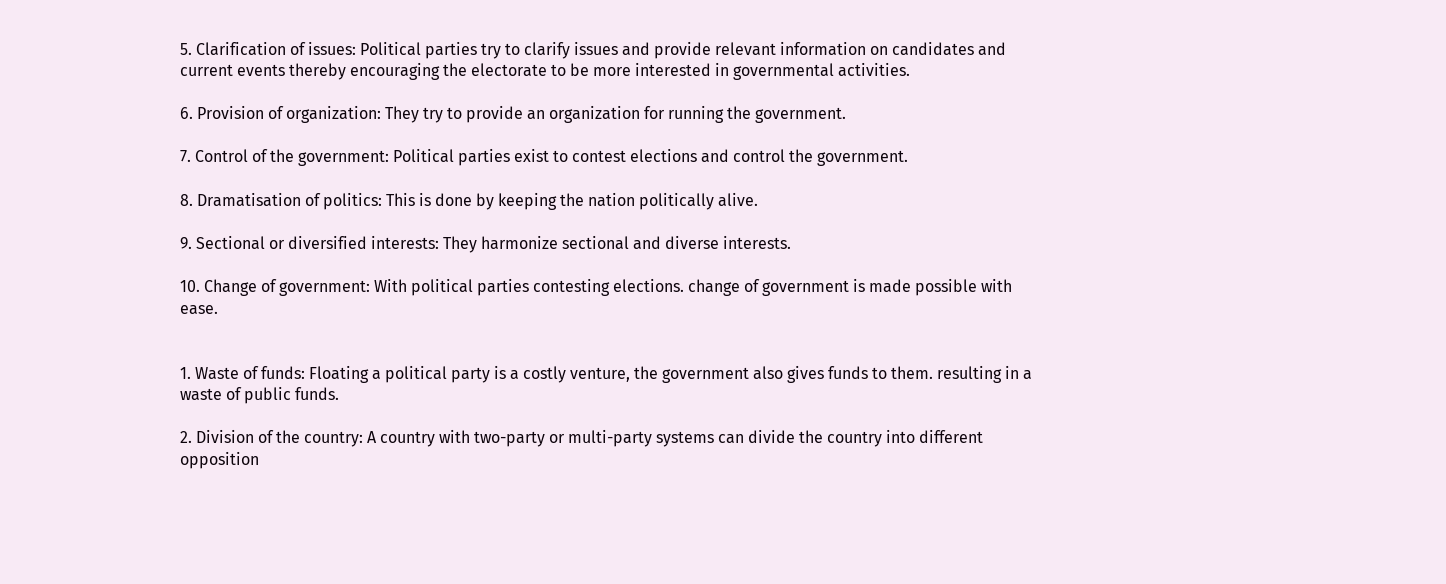5. Clarification of issues: Political parties try to clarify issues and provide relevant information on candidates and current events thereby encouraging the electorate to be more interested in governmental activities.

6. Provision of organization: They try to provide an organization for running the government.

7. Control of the government: Political parties exist to contest elections and control the government.

8. Dramatisation of politics: This is done by keeping the nation politically alive.

9. Sectional or diversified interests: They harmonize sectional and diverse interests.

10. Change of government: With political parties contesting elections. change of government is made possible with ease.


1. Waste of funds: Floating a political party is a costly venture, the government also gives funds to them. resulting in a waste of public funds.

2. Division of the country: A country with two-party or multi-party systems can divide the country into different opposition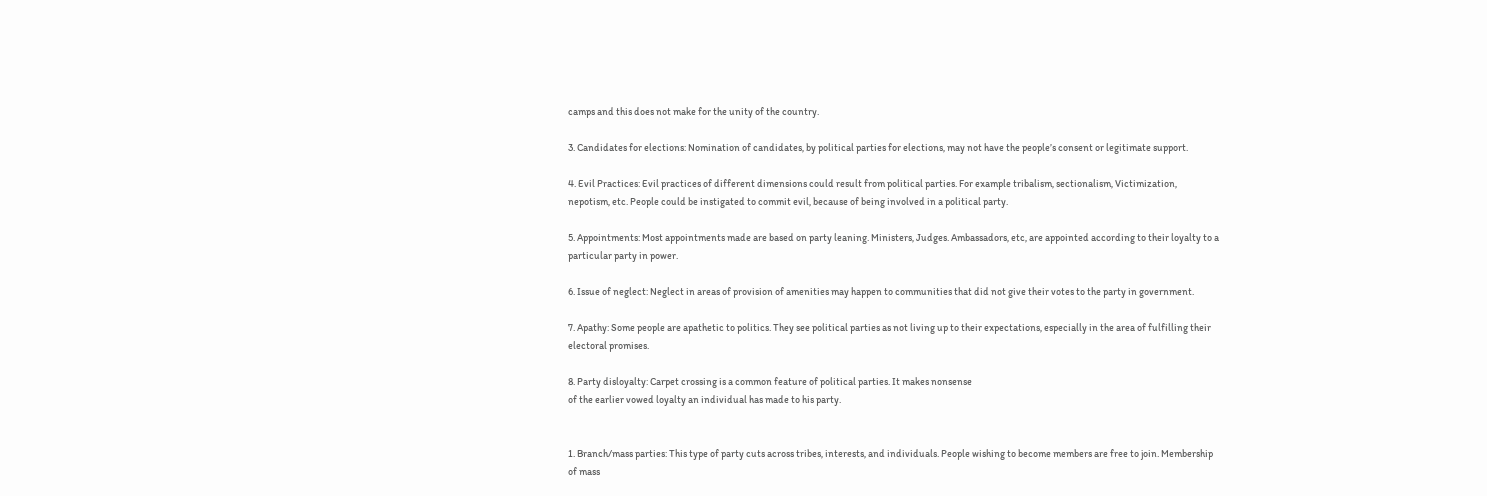camps and this does not make for the unity of the country.

3. Candidates for elections: Nomination of candidates, by political parties for elections, may not have the people’s consent or legitimate support.

4. Evil Practices: Evil practices of different dimensions could result from political parties. For example tribalism, sectionalism, Victimization, nepotism, etc. People could be instigated to commit evil, because of being involved in a political party.

5. Appointments: Most appointments made are based on party leaning. Ministers, Judges. Ambassadors, etc, are appointed according to their loyalty to a particular party in power.

6. Issue of neglect: Neglect in areas of provision of amenities may happen to communities that did not give their votes to the party in government.

7. Apathy: Some people are apathetic to politics. They see political parties as not living up to their expectations, especially in the area of fulfilling their electoral promises.

8. Party disloyalty: Carpet crossing is a common feature of political parties. It makes nonsense
of the earlier vowed loyalty an individual has made to his party.


1. Branch/mass parties: This type of party cuts across tribes, interests, and individuals. People wishing to become members are free to join. Membership of mass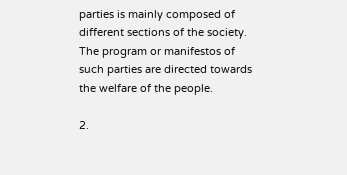parties is mainly composed of different sections of the society. The program or manifestos of such parties are directed towards the welfare of the people.

2.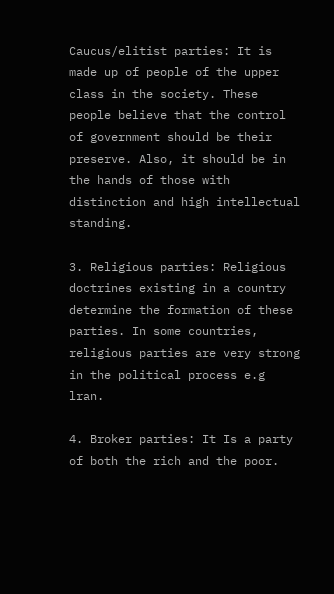Caucus/elitist parties: It is made up of people of the upper class in the society. These people believe that the control of government should be their preserve. Also, it should be in the hands of those with distinction and high intellectual standing.

3. Religious parties: Religious doctrines existing in a country determine the formation of these parties. In some countries, religious parties are very strong in the political process e.g lran.

4. Broker parties: It Is a party of both the rich and the poor.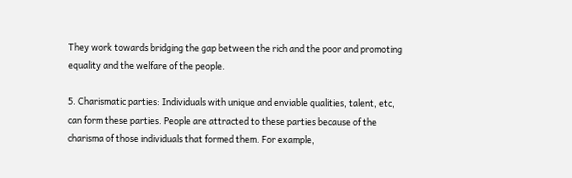They work towards bridging the gap between the rich and the poor and promoting equality and the welfare of the people.

5. Charismatic parties: Individuals with unique and enviable qualities, talent, etc, can form these parties. People are attracted to these parties because of the charisma of those individuals that formed them. For example,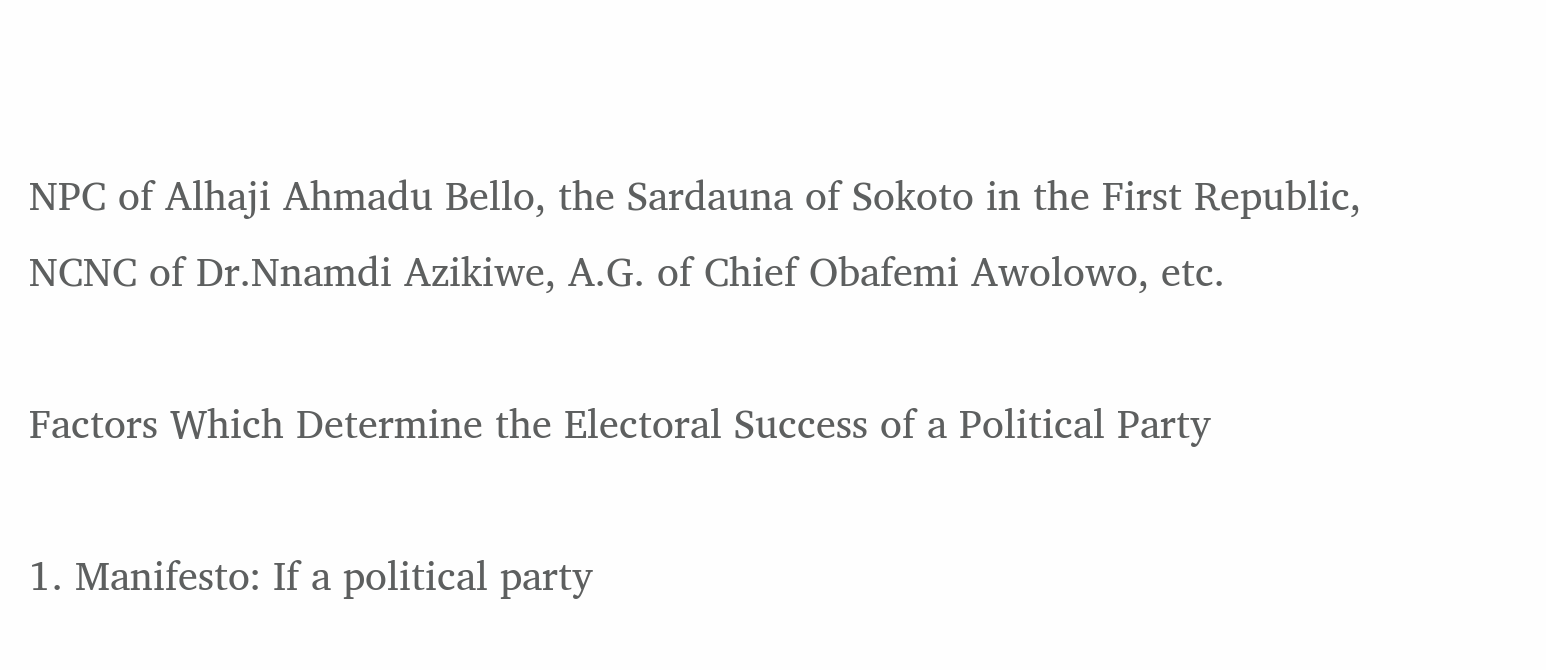NPC of Alhaji Ahmadu Bello, the Sardauna of Sokoto in the First Republic, NCNC of Dr.Nnamdi Azikiwe, A.G. of Chief Obafemi Awolowo, etc.

Factors Which Determine the Electoral Success of a Political Party

1. Manifesto: If a political party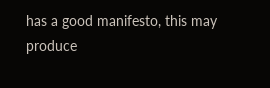has a good manifesto, this may produce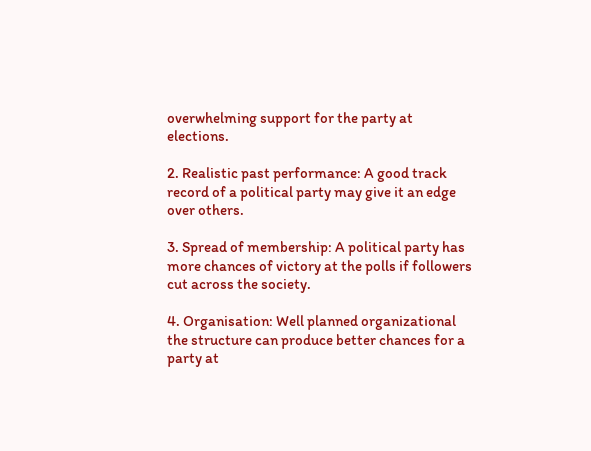overwhelming support for the party at elections.

2. Realistic past performance: A good track record of a political party may give it an edge over others.

3. Spread of membership: A political party has more chances of victory at the polls if followers cut across the society.

4. Organisation: Well planned organizational
the structure can produce better chances for a
party at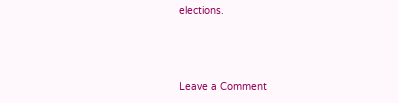elections.



Leave a Comment